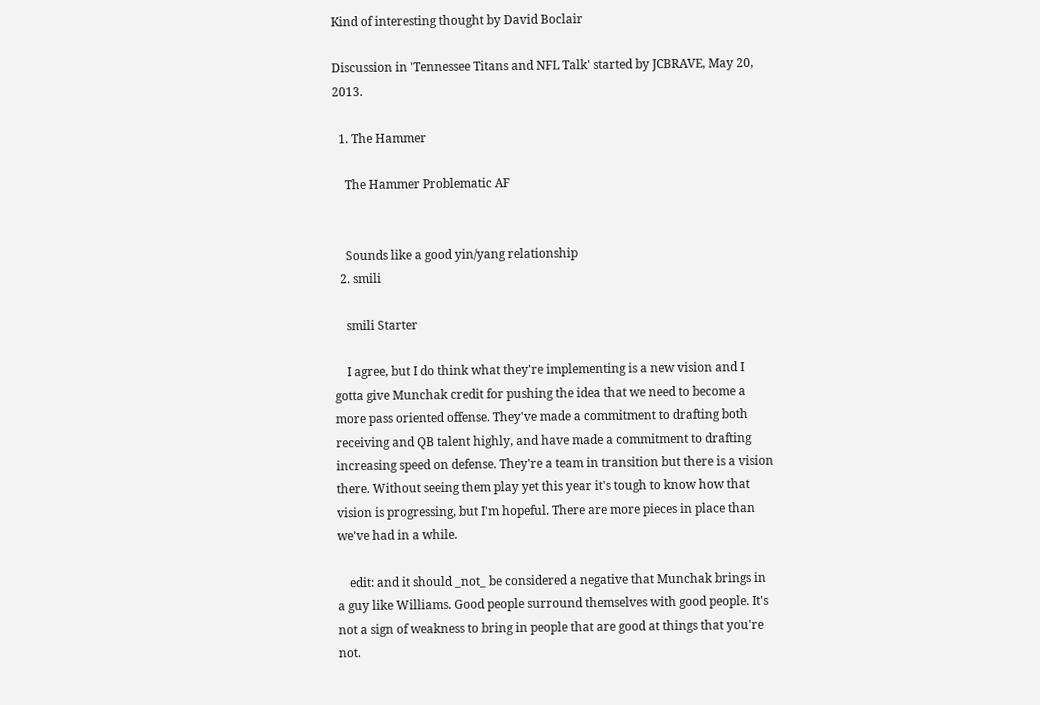Kind of interesting thought by David Boclair

Discussion in 'Tennessee Titans and NFL Talk' started by JCBRAVE, May 20, 2013.

  1. The Hammer

    The Hammer Problematic AF


    Sounds like a good yin/yang relationship
  2. smili

    smili Starter

    I agree, but I do think what they're implementing is a new vision and I gotta give Munchak credit for pushing the idea that we need to become a more pass oriented offense. They've made a commitment to drafting both receiving and QB talent highly, and have made a commitment to drafting increasing speed on defense. They're a team in transition but there is a vision there. Without seeing them play yet this year it's tough to know how that vision is progressing, but I'm hopeful. There are more pieces in place than we've had in a while.

    edit: and it should _not_ be considered a negative that Munchak brings in a guy like Williams. Good people surround themselves with good people. It's not a sign of weakness to bring in people that are good at things that you're not.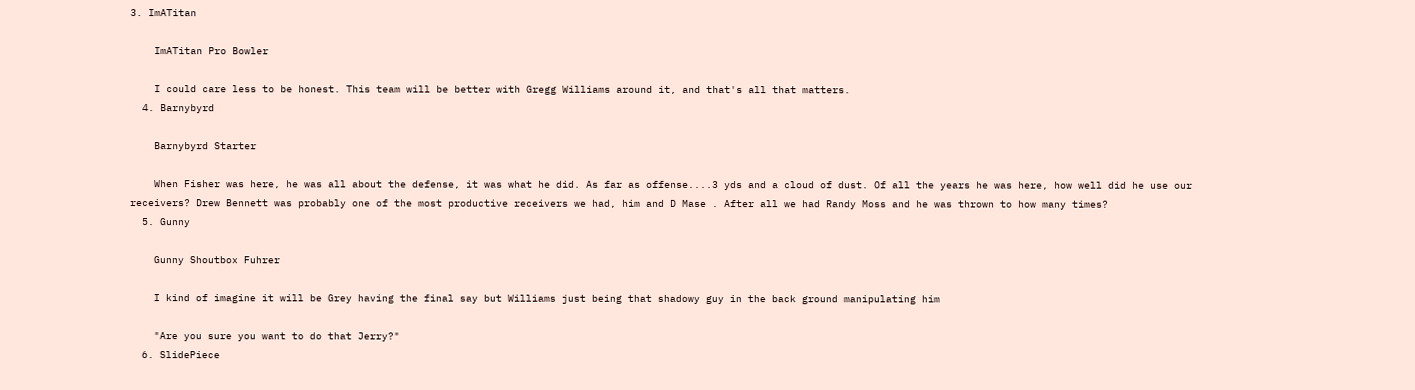3. ImATitan

    ImATitan Pro Bowler

    I could care less to be honest. This team will be better with Gregg Williams around it, and that's all that matters.
  4. Barnybyrd

    Barnybyrd Starter

    When Fisher was here, he was all about the defense, it was what he did. As far as offense....3 yds and a cloud of dust. Of all the years he was here, how well did he use our receivers? Drew Bennett was probably one of the most productive receivers we had, him and D Mase . After all we had Randy Moss and he was thrown to how many times?
  5. Gunny

    Gunny Shoutbox Fuhrer

    I kind of imagine it will be Grey having the final say but Williams just being that shadowy guy in the back ground manipulating him

    "Are you sure you want to do that Jerry?"
  6. SlidePiece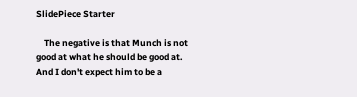SlidePiece Starter

    The negative is that Munch is not good at what he should be good at. And I don't expect him to be a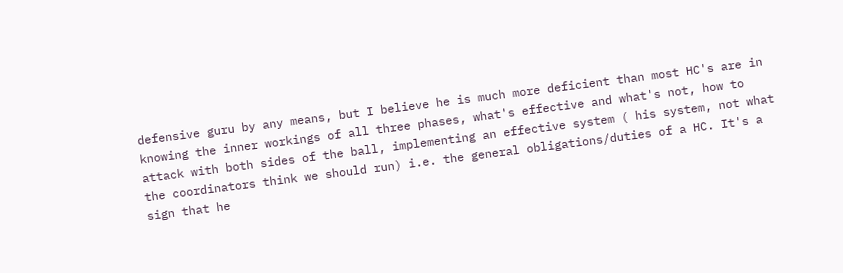defensive guru by any means, but I believe he is much more deficient than most HC's are in knowing the inner workings of all three phases, what's effective and what's not, how to attack with both sides of the ball, implementing an effective system ( his system, not what the coordinators think we should run) i.e. the general obligations/duties of a HC. It's a sign that he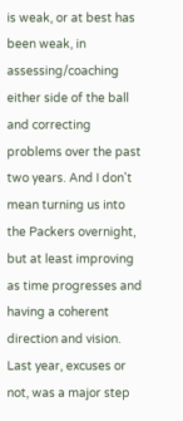is weak, or at best has been weak, in assessing/coaching either side of the ball and correcting problems over the past two years. And I don't mean turning us into the Packers overnight, but at least improving as time progresses and having a coherent direction and vision. Last year, excuses or not, was a major step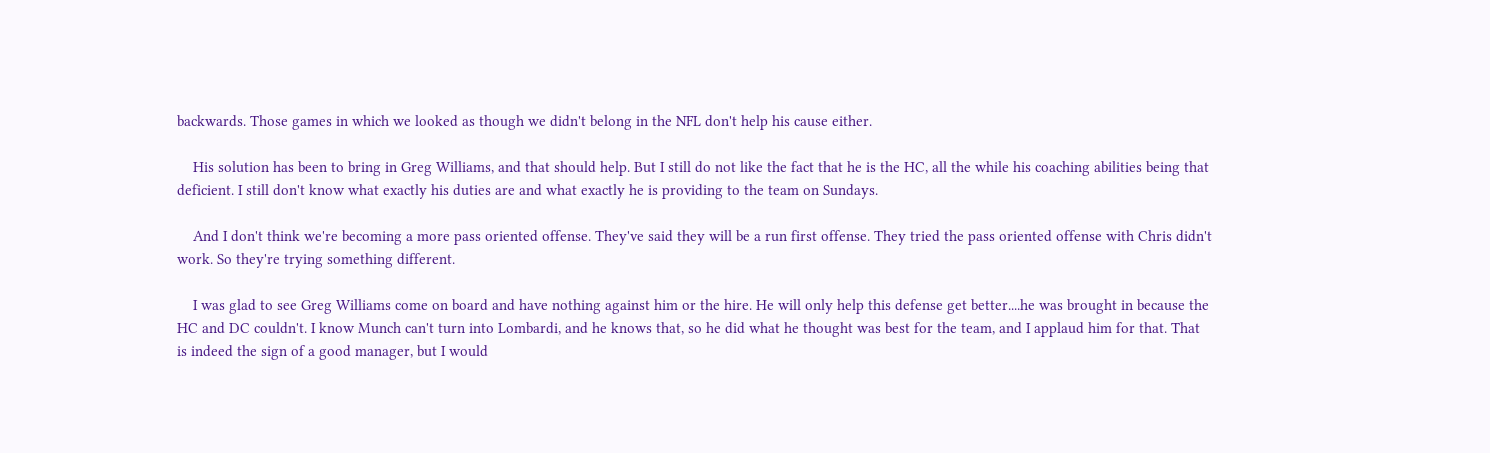backwards. Those games in which we looked as though we didn't belong in the NFL don't help his cause either.

    His solution has been to bring in Greg Williams, and that should help. But I still do not like the fact that he is the HC, all the while his coaching abilities being that deficient. I still don't know what exactly his duties are and what exactly he is providing to the team on Sundays.

    And I don't think we're becoming a more pass oriented offense. They've said they will be a run first offense. They tried the pass oriented offense with Chris didn't work. So they're trying something different.

    I was glad to see Greg Williams come on board and have nothing against him or the hire. He will only help this defense get better....he was brought in because the HC and DC couldn't. I know Munch can't turn into Lombardi, and he knows that, so he did what he thought was best for the team, and I applaud him for that. That is indeed the sign of a good manager, but I would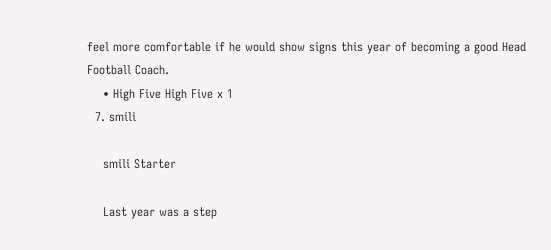feel more comfortable if he would show signs this year of becoming a good Head Football Coach.
    • High Five High Five x 1
  7. smili

    smili Starter

    Last year was a step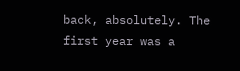back, absolutely. The first year was a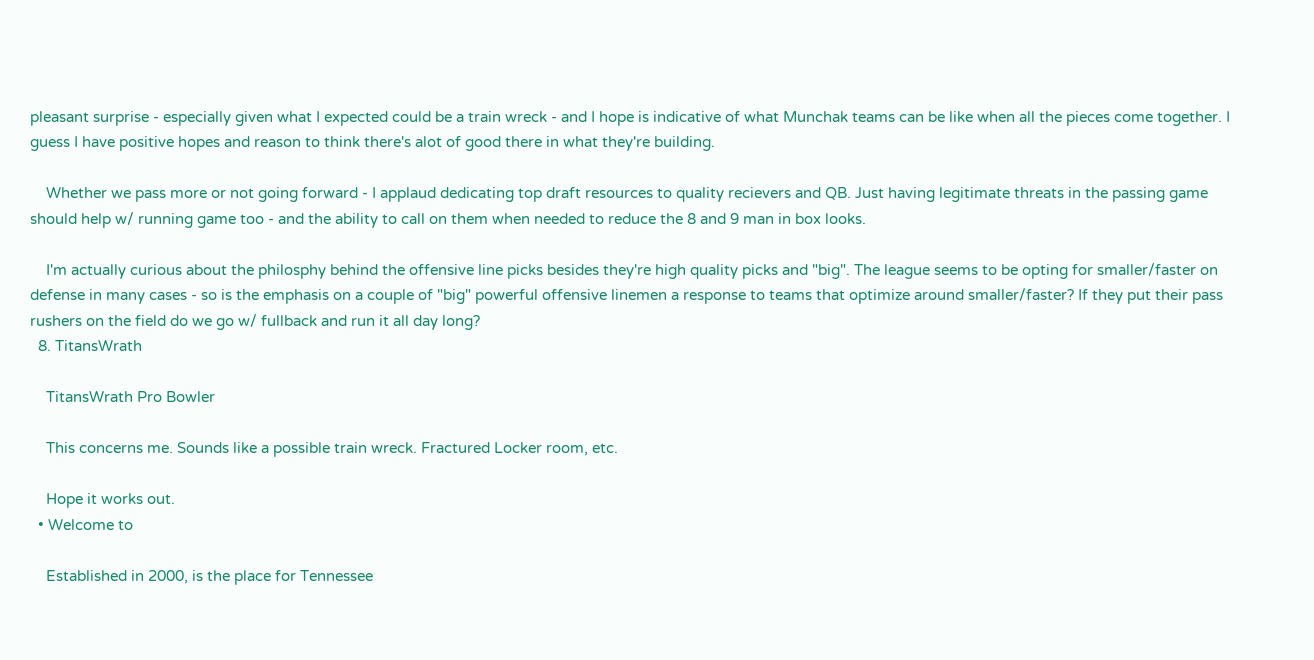pleasant surprise - especially given what I expected could be a train wreck - and I hope is indicative of what Munchak teams can be like when all the pieces come together. I guess I have positive hopes and reason to think there's alot of good there in what they're building.

    Whether we pass more or not going forward - I applaud dedicating top draft resources to quality recievers and QB. Just having legitimate threats in the passing game should help w/ running game too - and the ability to call on them when needed to reduce the 8 and 9 man in box looks.

    I'm actually curious about the philosphy behind the offensive line picks besides they're high quality picks and "big". The league seems to be opting for smaller/faster on defense in many cases - so is the emphasis on a couple of "big" powerful offensive linemen a response to teams that optimize around smaller/faster? If they put their pass rushers on the field do we go w/ fullback and run it all day long?
  8. TitansWrath

    TitansWrath Pro Bowler

    This concerns me. Sounds like a possible train wreck. Fractured Locker room, etc.

    Hope it works out.
  • Welcome to

    Established in 2000, is the place for Tennessee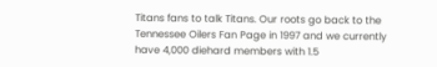Titans fans to talk Titans. Our roots go back to the Tennessee Oilers Fan Page in 1997 and we currently have 4,000 diehard members with 1.5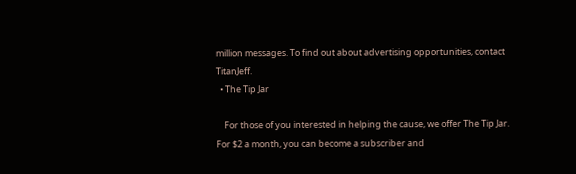million messages. To find out about advertising opportunities, contact TitanJeff.
  • The Tip Jar

    For those of you interested in helping the cause, we offer The Tip Jar. For $2 a month, you can become a subscriber and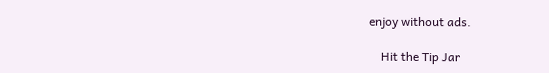enjoy without ads.

    Hit the Tip Jar